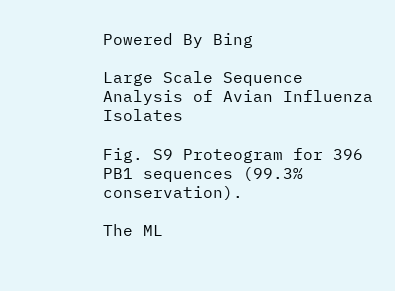Powered By Bing

Large Scale Sequence Analysis of Avian Influenza Isolates

Fig. S9 Proteogram for 396 PB1 sequences (99.3% conservation).

The ML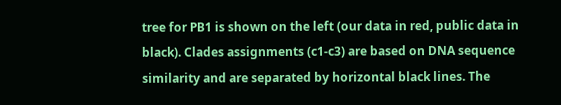tree for PB1 is shown on the left (our data in red, public data in black). Clades assignments (c1-c3) are based on DNA sequence similarity and are separated by horizontal black lines. The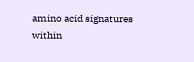amino acid signatures within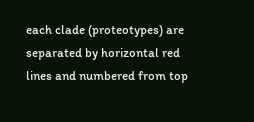each clade (proteotypes) are separated by horizontal red lines and numbered from top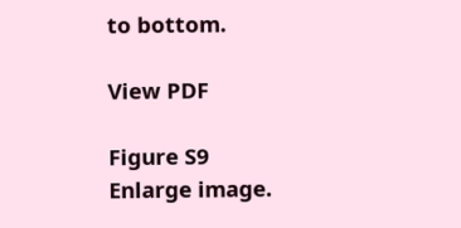to bottom.

View PDF

Figure S9
Enlarge image.